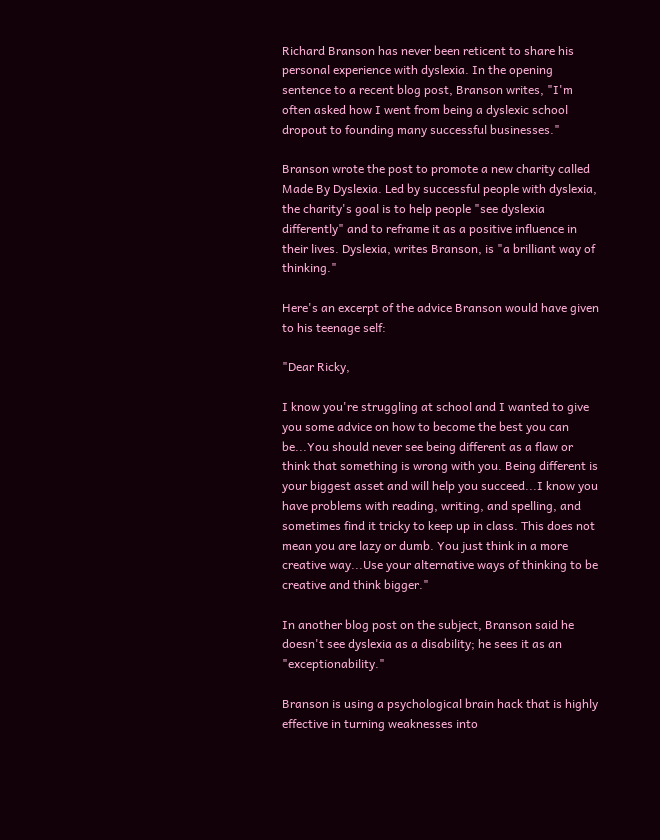Richard Branson has never been reticent to share his personal experience with dyslexia. In the opening sentence to a recent blog post, Branson writes, "I'm often asked how I went from being a dyslexic school dropout to founding many successful businesses."

Branson wrote the post to promote a new charity called Made By Dyslexia. Led by successful people with dyslexia, the charity's goal is to help people "see dyslexia
differently" and to reframe it as a positive influence in their lives. Dyslexia, writes Branson, is "a brilliant way of thinking."

Here's an excerpt of the advice Branson would have given to his teenage self:

"Dear Ricky,

I know you're struggling at school and I wanted to give you some advice on how to become the best you can be...You should never see being different as a flaw or think that something is wrong with you. Being different is your biggest asset and will help you succeed...I know you have problems with reading, writing, and spelling, and sometimes find it tricky to keep up in class. This does not mean you are lazy or dumb. You just think in a more creative way...Use your alternative ways of thinking to be creative and think bigger."

In another blog post on the subject, Branson said he doesn't see dyslexia as a disability; he sees it as an "exceptionability."

Branson is using a psychological brain hack that is highly effective in turning weaknesses into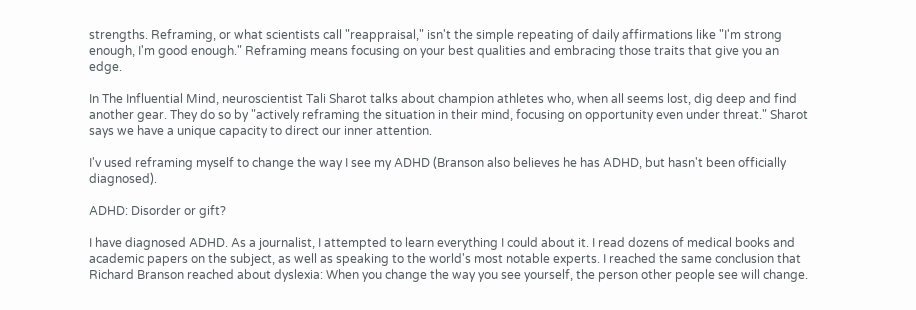strengths. Reframing, or what scientists call "reappraisal," isn't the simple repeating of daily affirmations like "I'm strong enough, I'm good enough." Reframing means focusing on your best qualities and embracing those traits that give you an edge.

In The Influential Mind, neuroscientist Tali Sharot talks about champion athletes who, when all seems lost, dig deep and find another gear. They do so by "actively reframing the situation in their mind, focusing on opportunity even under threat." Sharot says we have a unique capacity to direct our inner attention.

I'v used reframing myself to change the way I see my ADHD (Branson also believes he has ADHD, but hasn't been officially diagnosed).

ADHD: Disorder or gift?

I have diagnosed ADHD. As a journalist, I attempted to learn everything I could about it. I read dozens of medical books and academic papers on the subject, as well as speaking to the world's most notable experts. I reached the same conclusion that Richard Branson reached about dyslexia: When you change the way you see yourself, the person other people see will change.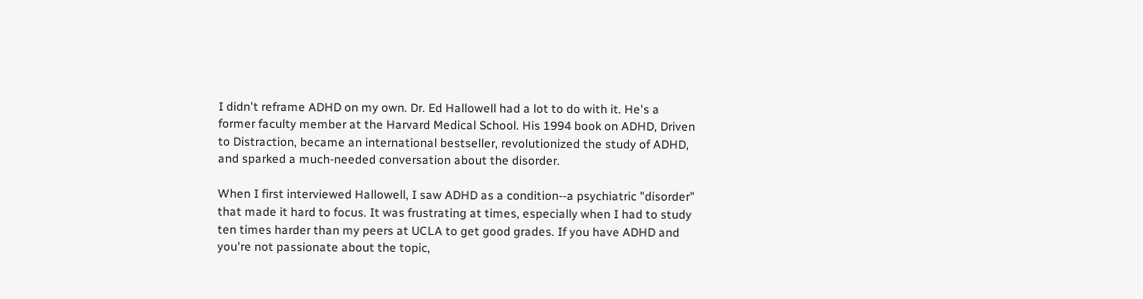I didn't reframe ADHD on my own. Dr. Ed Hallowell had a lot to do with it. He's a former faculty member at the Harvard Medical School. His 1994 book on ADHD, Driven to Distraction, became an international bestseller, revolutionized the study of ADHD, and sparked a much-needed conversation about the disorder.

When I first interviewed Hallowell, I saw ADHD as a condition--a psychiatric "disorder" that made it hard to focus. It was frustrating at times, especially when I had to study ten times harder than my peers at UCLA to get good grades. If you have ADHD and you're not passionate about the topic,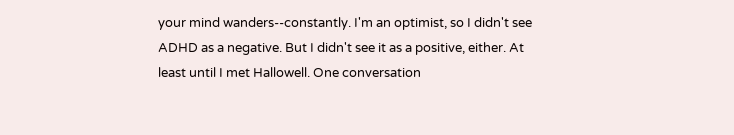your mind wanders--constantly. I'm an optimist, so I didn't see ADHD as a negative. But I didn't see it as a positive, either. At least until I met Hallowell. One conversation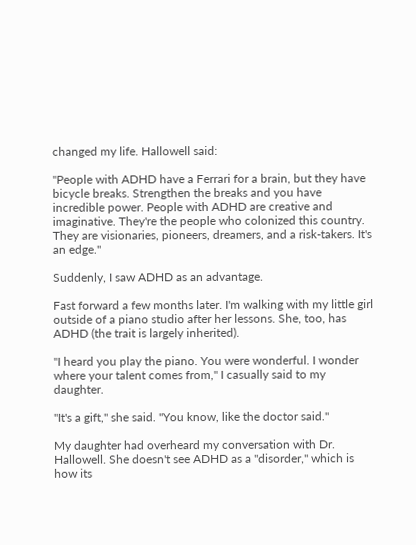changed my life. Hallowell said:

"People with ADHD have a Ferrari for a brain, but they have bicycle breaks. Strengthen the breaks and you have incredible power. People with ADHD are creative and imaginative. They're the people who colonized this country. They are visionaries, pioneers, dreamers, and a risk-takers. It's an edge."

Suddenly, I saw ADHD as an advantage.

Fast forward a few months later. I'm walking with my little girl outside of a piano studio after her lessons. She, too, has ADHD (the trait is largely inherited).

"I heard you play the piano. You were wonderful. I wonder where your talent comes from," I casually said to my daughter.

"It's a gift," she said. "You know, like the doctor said."

My daughter had overheard my conversation with Dr. Hallowell. She doesn't see ADHD as a "disorder," which is how its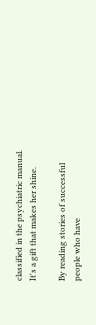classified in the psychiatric manual. It's a gift that makes her shine.

By reading stories of successful people who have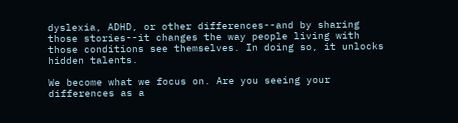dyslexia, ADHD, or other differences--and by sharing those stories--it changes the way people living with those conditions see themselves. In doing so, it unlocks hidden talents.

We become what we focus on. Are you seeing your differences as a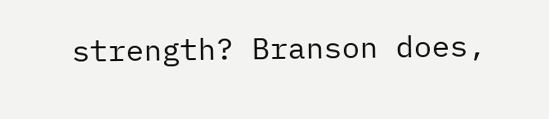strength? Branson does,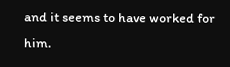and it seems to have worked for him.